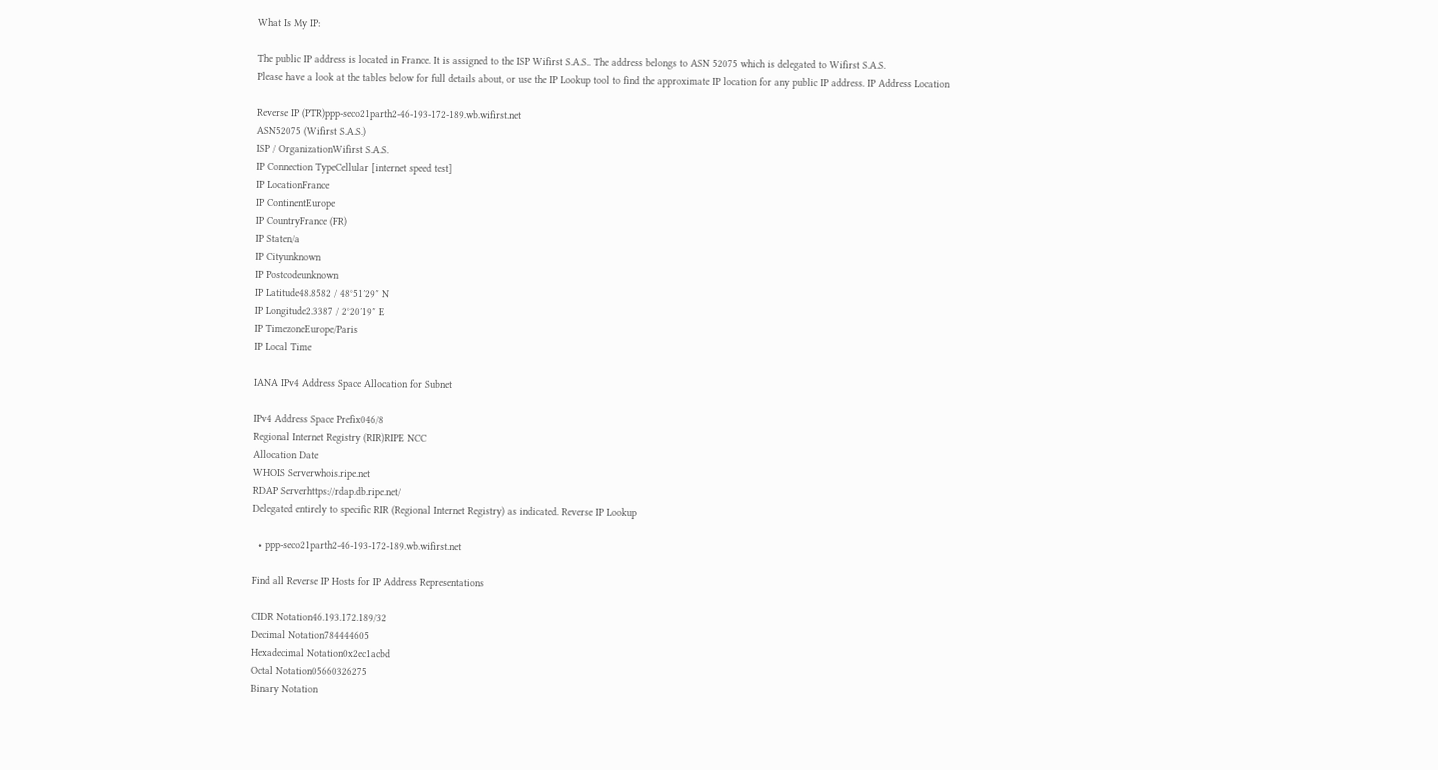What Is My IP:

The public IP address is located in France. It is assigned to the ISP Wifirst S.A.S.. The address belongs to ASN 52075 which is delegated to Wifirst S.A.S.
Please have a look at the tables below for full details about, or use the IP Lookup tool to find the approximate IP location for any public IP address. IP Address Location

Reverse IP (PTR)ppp-seco21parth2-46-193-172-189.wb.wifirst.net
ASN52075 (Wifirst S.A.S.)
ISP / OrganizationWifirst S.A.S.
IP Connection TypeCellular [internet speed test]
IP LocationFrance
IP ContinentEurope
IP CountryFrance (FR)
IP Staten/a
IP Cityunknown
IP Postcodeunknown
IP Latitude48.8582 / 48°51′29″ N
IP Longitude2.3387 / 2°20′19″ E
IP TimezoneEurope/Paris
IP Local Time

IANA IPv4 Address Space Allocation for Subnet

IPv4 Address Space Prefix046/8
Regional Internet Registry (RIR)RIPE NCC
Allocation Date
WHOIS Serverwhois.ripe.net
RDAP Serverhttps://rdap.db.ripe.net/
Delegated entirely to specific RIR (Regional Internet Registry) as indicated. Reverse IP Lookup

  • ppp-seco21parth2-46-193-172-189.wb.wifirst.net

Find all Reverse IP Hosts for IP Address Representations

CIDR Notation46.193.172.189/32
Decimal Notation784444605
Hexadecimal Notation0x2ec1acbd
Octal Notation05660326275
Binary Notation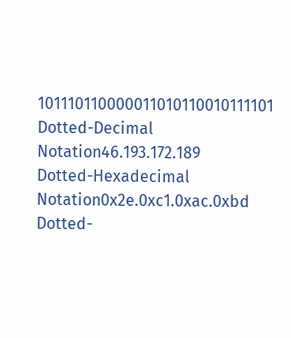101110110000011010110010111101
Dotted-Decimal Notation46.193.172.189
Dotted-Hexadecimal Notation0x2e.0xc1.0xac.0xbd
Dotted-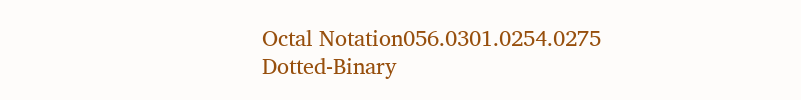Octal Notation056.0301.0254.0275
Dotted-Binary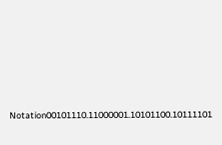Notation00101110.11000001.10101100.10111101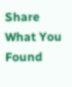Share What You Found